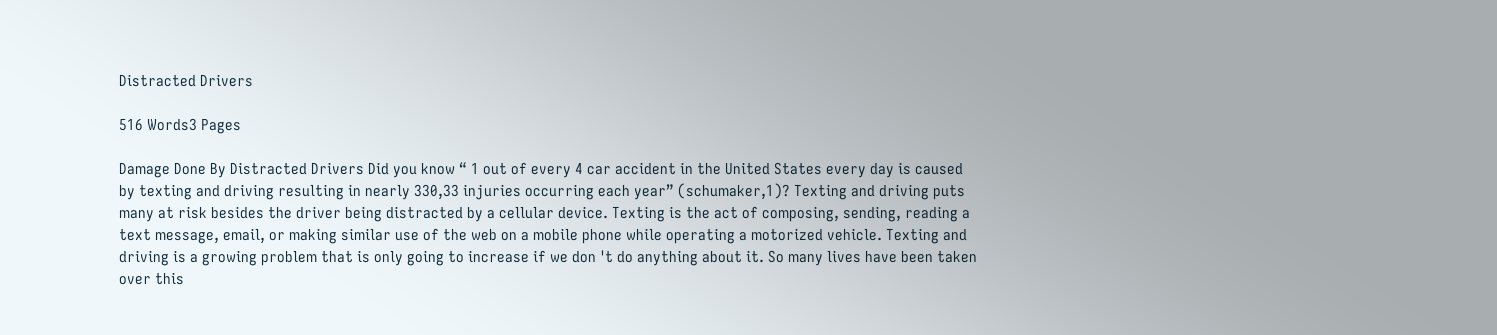Distracted Drivers

516 Words3 Pages

Damage Done By Distracted Drivers Did you know “ 1 out of every 4 car accident in the United States every day is caused by texting and driving resulting in nearly 330,33 injuries occurring each year” (schumaker,1)? Texting and driving puts many at risk besides the driver being distracted by a cellular device. Texting is the act of composing, sending, reading a text message, email, or making similar use of the web on a mobile phone while operating a motorized vehicle. Texting and driving is a growing problem that is only going to increase if we don 't do anything about it. So many lives have been taken over this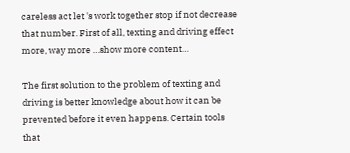careless act let 's work together stop if not decrease that number. First of all, texting and driving effect more, way more …show more content…

The first solution to the problem of texting and driving is better knowledge about how it can be prevented before it even happens. Certain tools that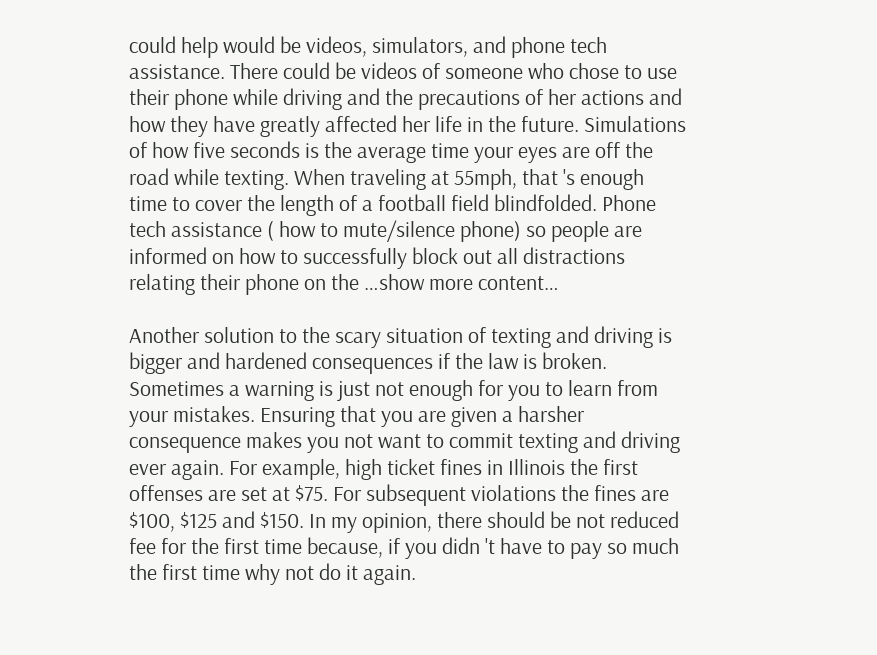could help would be videos, simulators, and phone tech assistance. There could be videos of someone who chose to use their phone while driving and the precautions of her actions and how they have greatly affected her life in the future. Simulations of how five seconds is the average time your eyes are off the road while texting. When traveling at 55mph, that 's enough time to cover the length of a football field blindfolded. Phone tech assistance ( how to mute/silence phone) so people are informed on how to successfully block out all distractions relating their phone on the …show more content…

Another solution to the scary situation of texting and driving is bigger and hardened consequences if the law is broken. Sometimes a warning is just not enough for you to learn from your mistakes. Ensuring that you are given a harsher consequence makes you not want to commit texting and driving ever again. For example, high ticket fines in Illinois the first offenses are set at $75. For subsequent violations the fines are $100, $125 and $150. In my opinion, there should be not reduced fee for the first time because, if you didn 't have to pay so much the first time why not do it again.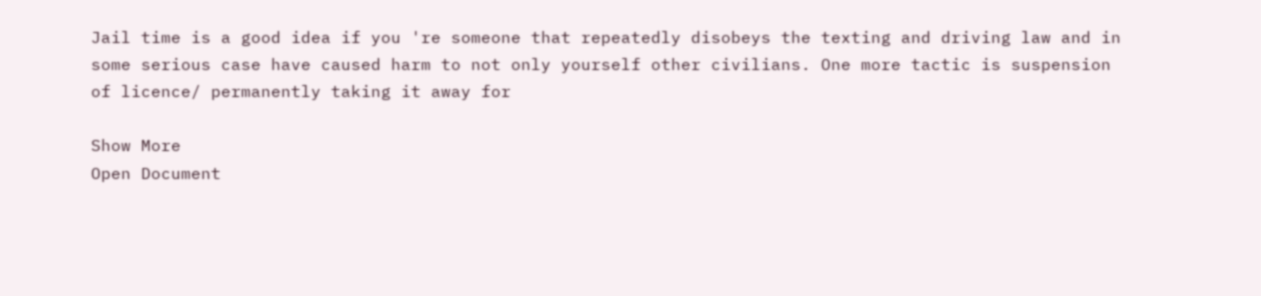Jail time is a good idea if you 're someone that repeatedly disobeys the texting and driving law and in some serious case have caused harm to not only yourself other civilians. One more tactic is suspension of licence/ permanently taking it away for

Show More
Open Document